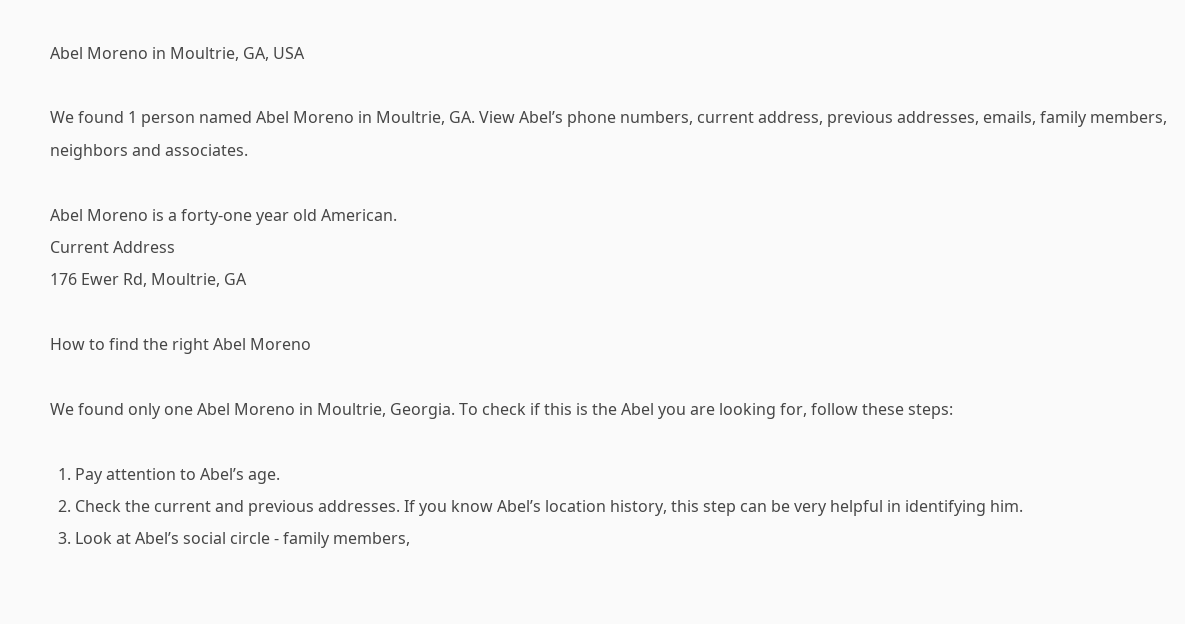Abel Moreno in Moultrie, GA, USA

We found 1 person named Abel Moreno in Moultrie, GA. View Abel’s phone numbers, current address, previous addresses, emails, family members, neighbors and associates.

Abel Moreno is a forty-one year old American.
Current Address
176 Ewer Rd, Moultrie, GA

How to find the right Abel Moreno

We found only one Abel Moreno in Moultrie, Georgia. To check if this is the Abel you are looking for, follow these steps:

  1. Pay attention to Abel’s age.
  2. Check the current and previous addresses. If you know Abel’s location history, this step can be very helpful in identifying him.
  3. Look at Abel’s social circle - family members,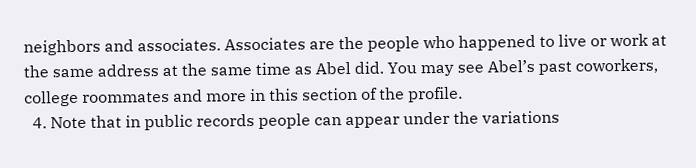neighbors and associates. Associates are the people who happened to live or work at the same address at the same time as Abel did. You may see Abel’s past coworkers, college roommates and more in this section of the profile.
  4. Note that in public records people can appear under the variations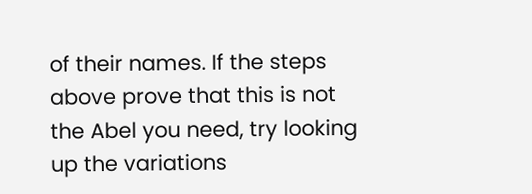of their names. If the steps above prove that this is not the Abel you need, try looking up the variations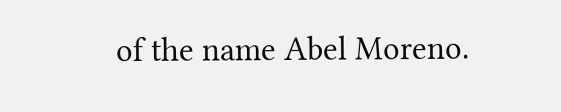of the name Abel Moreno.